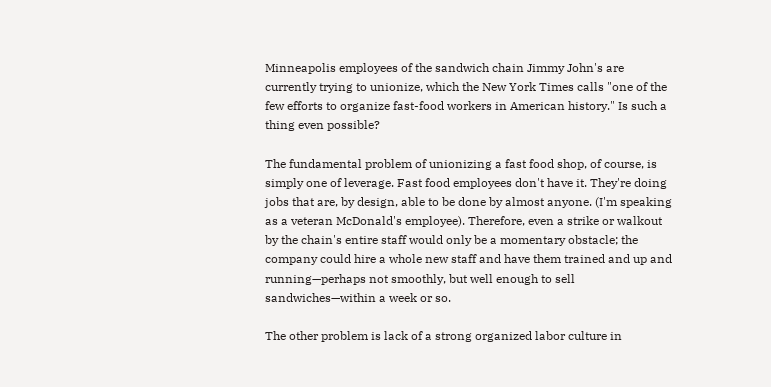Minneapolis employees of the sandwich chain Jimmy John's are currently trying to unionize, which the New York Times calls "one of the few efforts to organize fast-food workers in American history." Is such a thing even possible?

The fundamental problem of unionizing a fast food shop, of course, is simply one of leverage. Fast food employees don't have it. They're doing jobs that are, by design, able to be done by almost anyone. (I'm speaking as a veteran McDonald's employee). Therefore, even a strike or walkout by the chain's entire staff would only be a momentary obstacle; the company could hire a whole new staff and have them trained and up and running—perhaps not smoothly, but well enough to sell sandwiches—within a week or so.

The other problem is lack of a strong organized labor culture in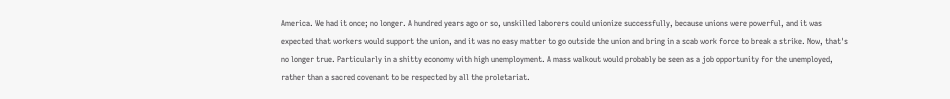America. We had it once; no longer. A hundred years ago or so, unskilled laborers could unionize successfully, because unions were powerful, and it was expected that workers would support the union, and it was no easy matter to go outside the union and bring in a scab work force to break a strike. Now, that's no longer true. Particularly in a shitty economy with high unemployment. A mass walkout would probably be seen as a job opportunity for the unemployed, rather than a sacred covenant to be respected by all the proletariat.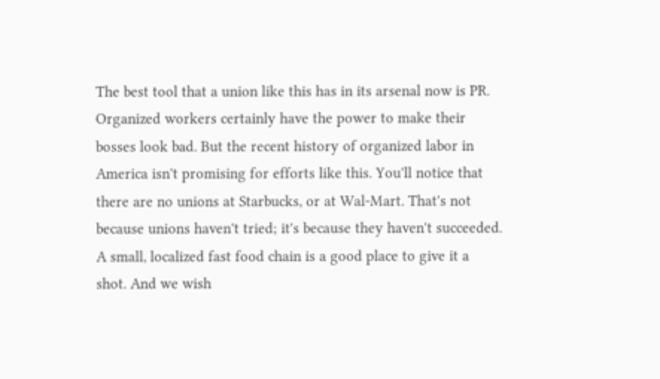The best tool that a union like this has in its arsenal now is PR. Organized workers certainly have the power to make their bosses look bad. But the recent history of organized labor in America isn't promising for efforts like this. You'll notice that there are no unions at Starbucks, or at Wal-Mart. That's not because unions haven't tried; it's because they haven't succeeded. A small, localized fast food chain is a good place to give it a shot. And we wish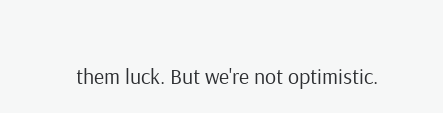them luck. But we're not optimistic.